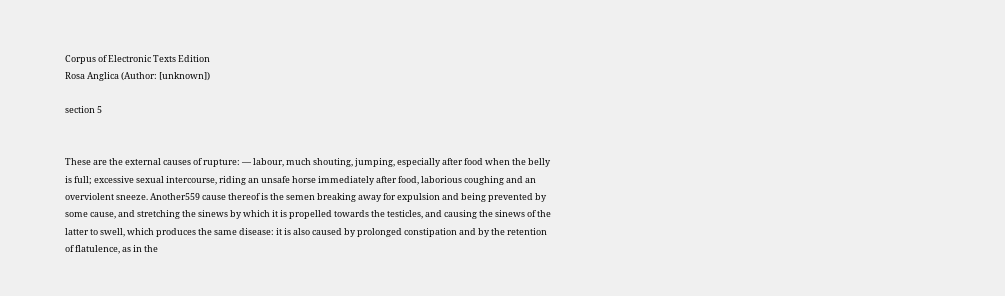Corpus of Electronic Texts Edition
Rosa Anglica (Author: [unknown])

section 5


These are the external causes of rupture: — labour, much shouting, jumping, especially after food when the belly is full; excessive sexual intercourse, riding an unsafe horse immediately after food, laborious coughing and an overviolent sneeze. Another559 cause thereof is the semen breaking away for expulsion and being prevented by some cause, and stretching the sinews by which it is propelled towards the testicles, and causing the sinews of the latter to swell, which produces the same disease: it is also caused by prolonged constipation and by the retention of flatulence, as in the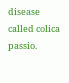disease called colica passio.